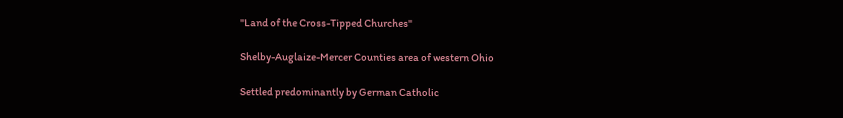"Land of the Cross-Tipped Churches"

Shelby-Auglaize-Mercer Counties area of western Ohio

Settled predominantly by German Catholic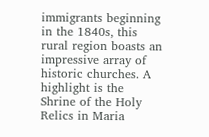immigrants beginning in the 1840s, this rural region boasts an impressive array of historic churches. A highlight is the Shrine of the Holy Relics in Maria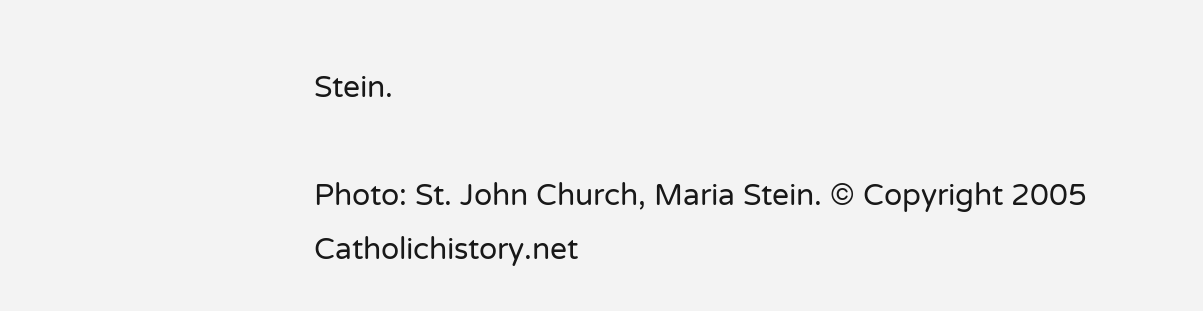Stein.

Photo: St. John Church, Maria Stein. © Copyright 2005 Catholichistory.net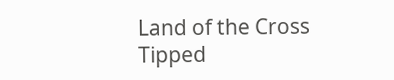Land of the Cross Tipped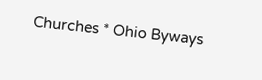Churches * Ohio Byways